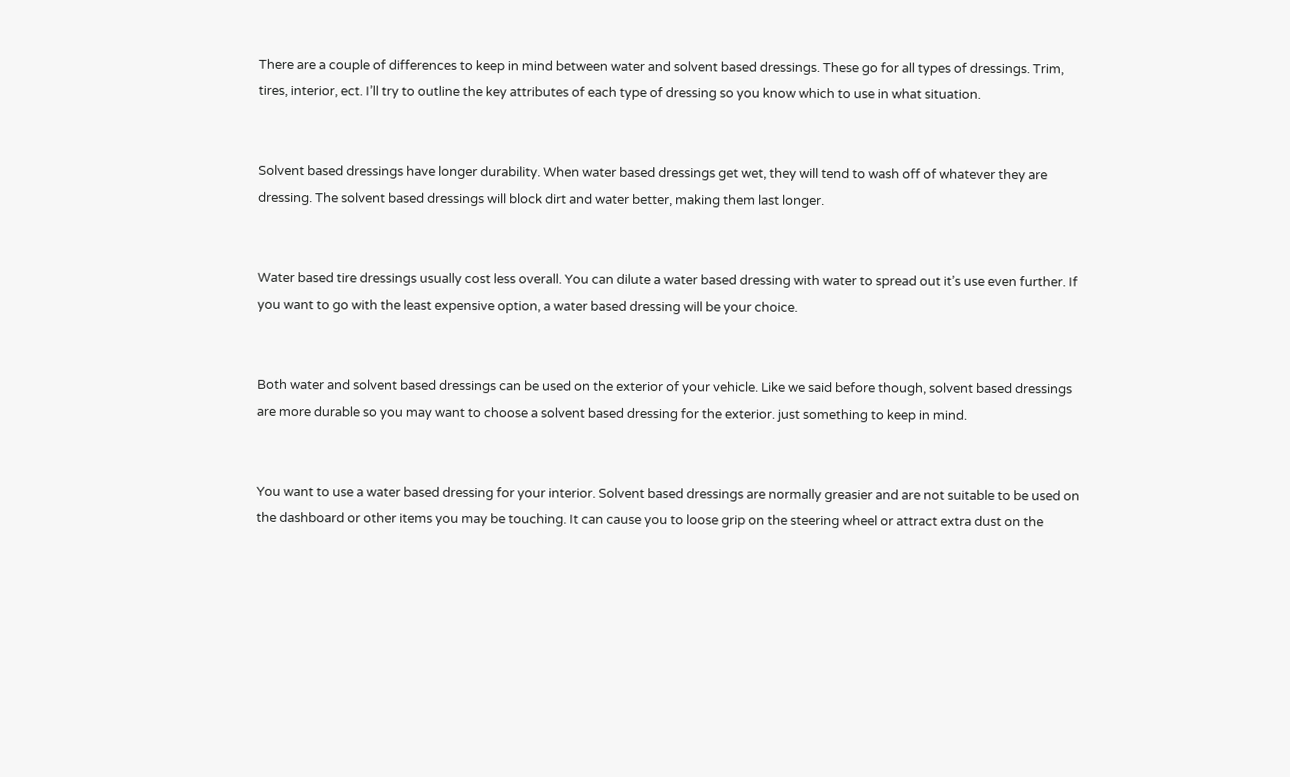There are a couple of differences to keep in mind between water and solvent based dressings. These go for all types of dressings. Trim, tires, interior, ect. I’ll try to outline the key attributes of each type of dressing so you know which to use in what situation.


Solvent based dressings have longer durability. When water based dressings get wet, they will tend to wash off of whatever they are dressing. The solvent based dressings will block dirt and water better, making them last longer.


Water based tire dressings usually cost less overall. You can dilute a water based dressing with water to spread out it’s use even further. If you want to go with the least expensive option, a water based dressing will be your choice.


Both water and solvent based dressings can be used on the exterior of your vehicle. Like we said before though, solvent based dressings are more durable so you may want to choose a solvent based dressing for the exterior. just something to keep in mind.


You want to use a water based dressing for your interior. Solvent based dressings are normally greasier and are not suitable to be used on the dashboard or other items you may be touching. It can cause you to loose grip on the steering wheel or attract extra dust on the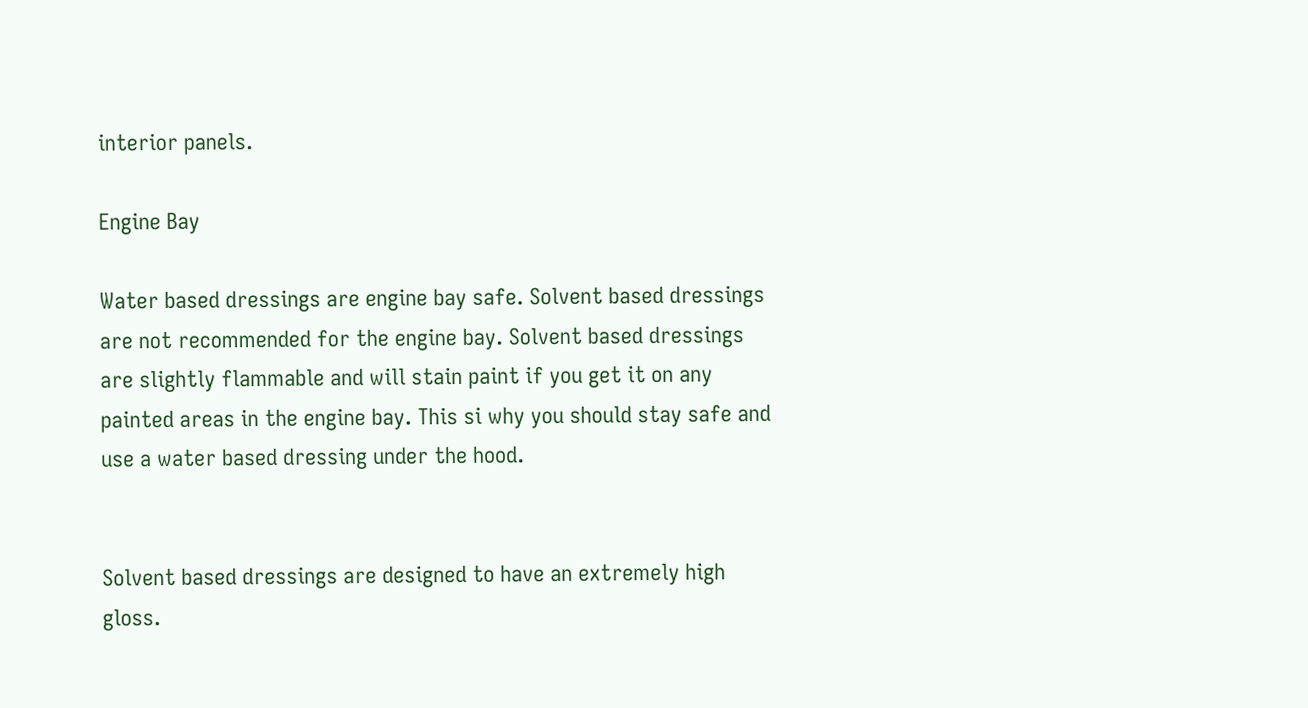interior panels.

Engine Bay

Water based dressings are engine bay safe. Solvent based dressings are not recommended for the engine bay. Solvent based dressings are slightly flammable and will stain paint if you get it on any painted areas in the engine bay. This si why you should stay safe and use a water based dressing under the hood.


Solvent based dressings are designed to have an extremely high gloss.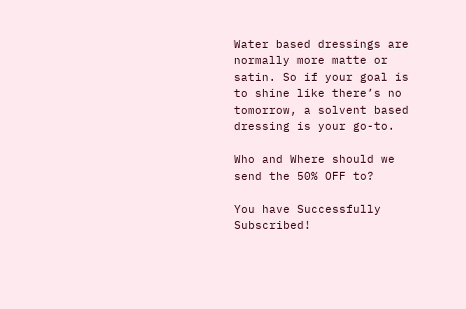Water based dressings are normally more matte or satin. So if your goal is to shine like there’s no tomorrow, a solvent based dressing is your go-to.

Who and Where should we send the 50% OFF to?

You have Successfully Subscribed!